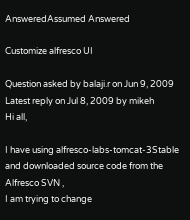AnsweredAssumed Answered

Customize alfresco UI

Question asked by balaji.r on Jun 9, 2009
Latest reply on Jul 8, 2009 by mikeh
Hi all,

I have using alfresco-labs-tomcat-3Stable and downloaded source code from the Alfresco SVN ,
I am trying to change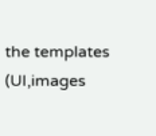the templates (UI,images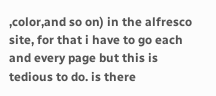,color,and so on) in the alfresco site, for that i have to go each and every page but this is tedious to do. is there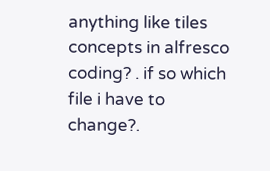anything like tiles concepts in alfresco coding? . if so which file i have to change?.